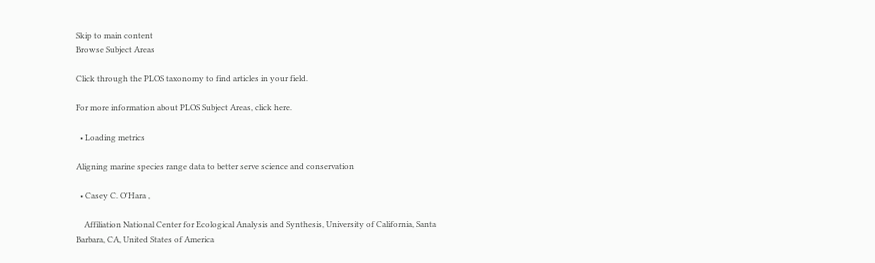Skip to main content
Browse Subject Areas

Click through the PLOS taxonomy to find articles in your field.

For more information about PLOS Subject Areas, click here.

  • Loading metrics

Aligning marine species range data to better serve science and conservation

  • Casey C. O'Hara ,

    Affiliation National Center for Ecological Analysis and Synthesis, University of California, Santa Barbara, CA, United States of America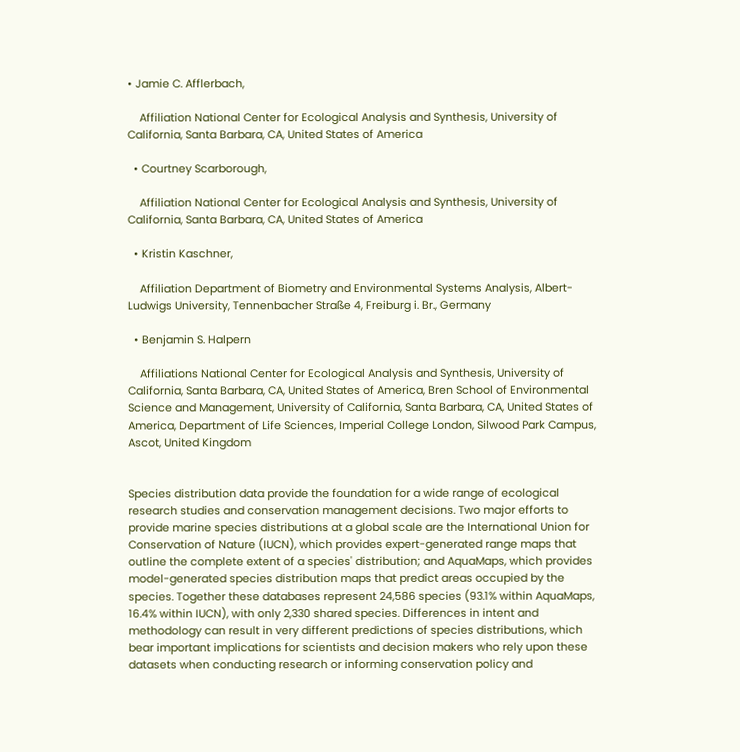• Jamie C. Afflerbach,

    Affiliation National Center for Ecological Analysis and Synthesis, University of California, Santa Barbara, CA, United States of America

  • Courtney Scarborough,

    Affiliation National Center for Ecological Analysis and Synthesis, University of California, Santa Barbara, CA, United States of America

  • Kristin Kaschner,

    Affiliation Department of Biometry and Environmental Systems Analysis, Albert-Ludwigs University, Tennenbacher Straße 4, Freiburg i. Br., Germany

  • Benjamin S. Halpern

    Affiliations National Center for Ecological Analysis and Synthesis, University of California, Santa Barbara, CA, United States of America, Bren School of Environmental Science and Management, University of California, Santa Barbara, CA, United States of America, Department of Life Sciences, Imperial College London, Silwood Park Campus, Ascot, United Kingdom


Species distribution data provide the foundation for a wide range of ecological research studies and conservation management decisions. Two major efforts to provide marine species distributions at a global scale are the International Union for Conservation of Nature (IUCN), which provides expert-generated range maps that outline the complete extent of a species' distribution; and AquaMaps, which provides model-generated species distribution maps that predict areas occupied by the species. Together these databases represent 24,586 species (93.1% within AquaMaps, 16.4% within IUCN), with only 2,330 shared species. Differences in intent and methodology can result in very different predictions of species distributions, which bear important implications for scientists and decision makers who rely upon these datasets when conducting research or informing conservation policy and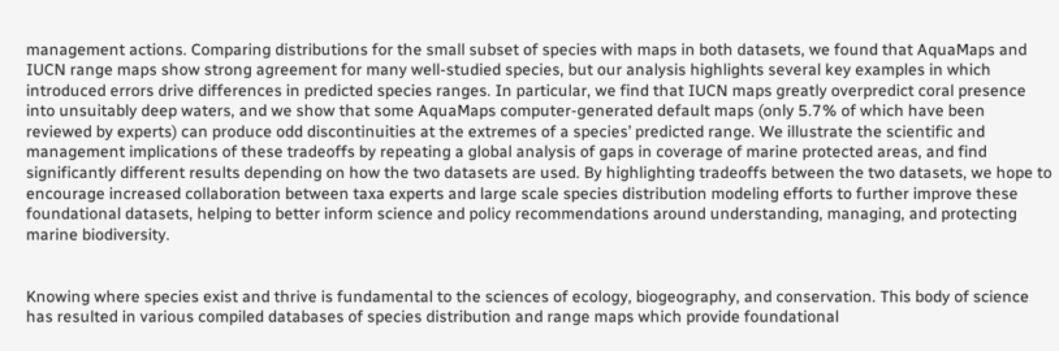management actions. Comparing distributions for the small subset of species with maps in both datasets, we found that AquaMaps and IUCN range maps show strong agreement for many well-studied species, but our analysis highlights several key examples in which introduced errors drive differences in predicted species ranges. In particular, we find that IUCN maps greatly overpredict coral presence into unsuitably deep waters, and we show that some AquaMaps computer-generated default maps (only 5.7% of which have been reviewed by experts) can produce odd discontinuities at the extremes of a species’ predicted range. We illustrate the scientific and management implications of these tradeoffs by repeating a global analysis of gaps in coverage of marine protected areas, and find significantly different results depending on how the two datasets are used. By highlighting tradeoffs between the two datasets, we hope to encourage increased collaboration between taxa experts and large scale species distribution modeling efforts to further improve these foundational datasets, helping to better inform science and policy recommendations around understanding, managing, and protecting marine biodiversity.


Knowing where species exist and thrive is fundamental to the sciences of ecology, biogeography, and conservation. This body of science has resulted in various compiled databases of species distribution and range maps which provide foundational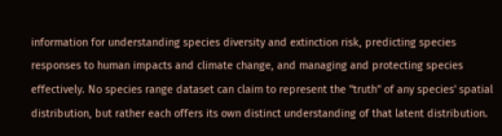information for understanding species diversity and extinction risk, predicting species responses to human impacts and climate change, and managing and protecting species effectively. No species range dataset can claim to represent the "truth" of any species' spatial distribution, but rather each offers its own distinct understanding of that latent distribution.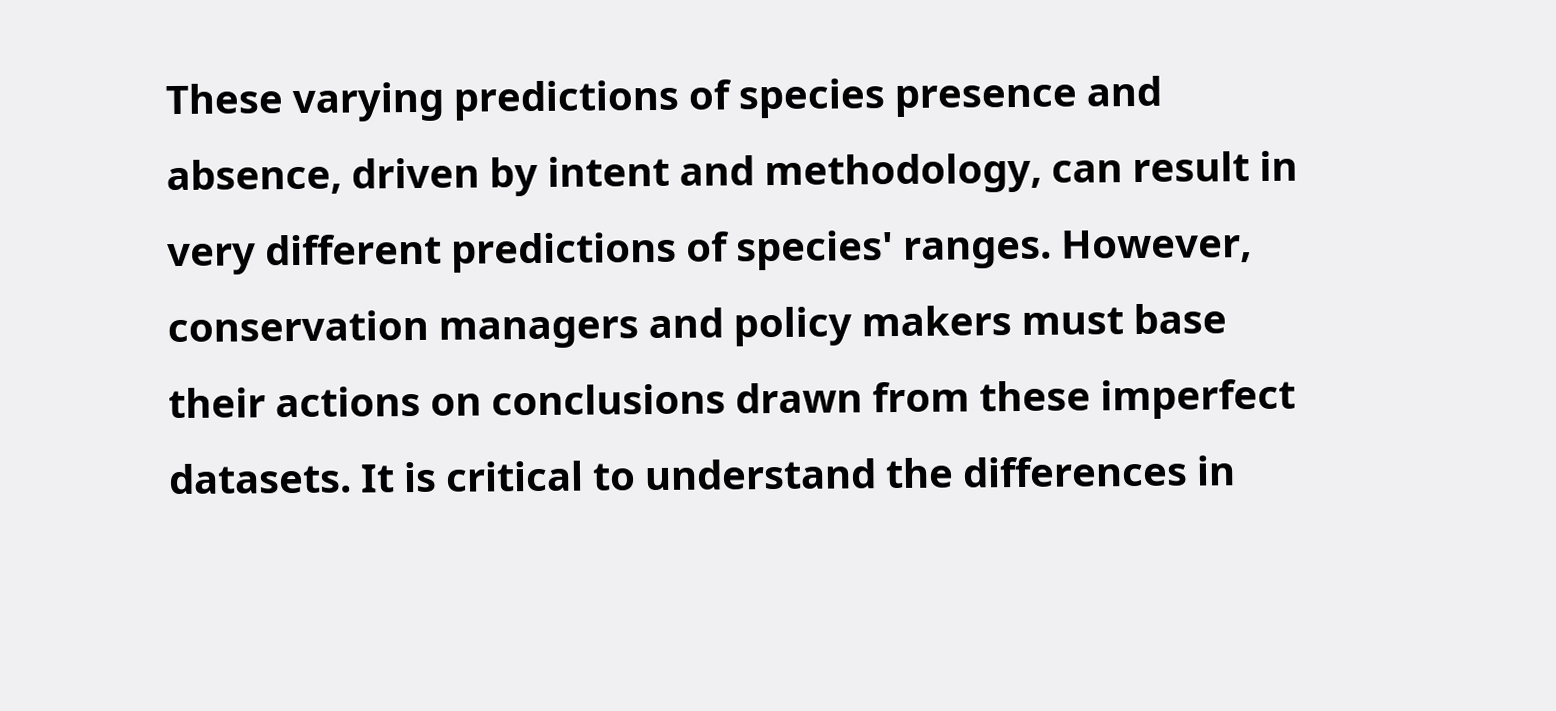These varying predictions of species presence and absence, driven by intent and methodology, can result in very different predictions of species' ranges. However, conservation managers and policy makers must base their actions on conclusions drawn from these imperfect datasets. It is critical to understand the differences in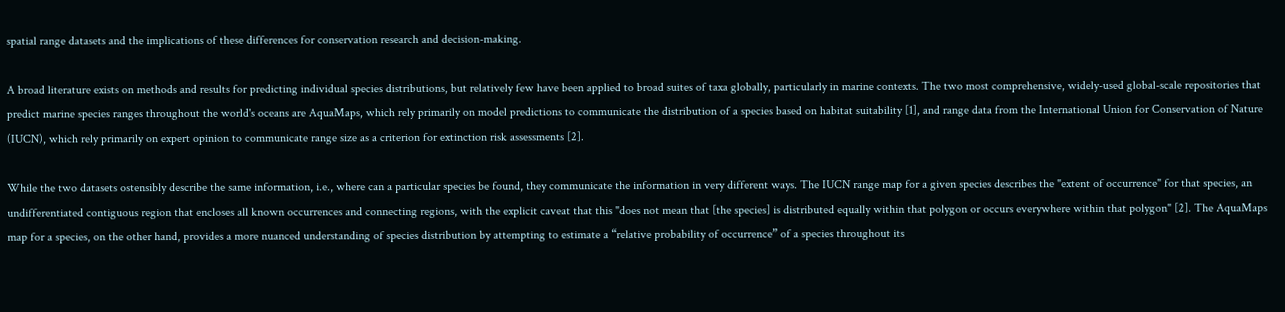spatial range datasets and the implications of these differences for conservation research and decision-making.

A broad literature exists on methods and results for predicting individual species distributions, but relatively few have been applied to broad suites of taxa globally, particularly in marine contexts. The two most comprehensive, widely-used global-scale repositories that predict marine species ranges throughout the world's oceans are AquaMaps, which rely primarily on model predictions to communicate the distribution of a species based on habitat suitability [1], and range data from the International Union for Conservation of Nature (IUCN), which rely primarily on expert opinion to communicate range size as a criterion for extinction risk assessments [2].

While the two datasets ostensibly describe the same information, i.e., where can a particular species be found, they communicate the information in very different ways. The IUCN range map for a given species describes the "extent of occurrence" for that species, an undifferentiated contiguous region that encloses all known occurrences and connecting regions, with the explicit caveat that this "does not mean that [the species] is distributed equally within that polygon or occurs everywhere within that polygon" [2]. The AquaMaps map for a species, on the other hand, provides a more nuanced understanding of species distribution by attempting to estimate a “relative probability of occurrence” of a species throughout its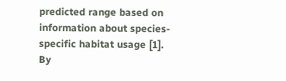predicted range based on information about species-specific habitat usage [1]. By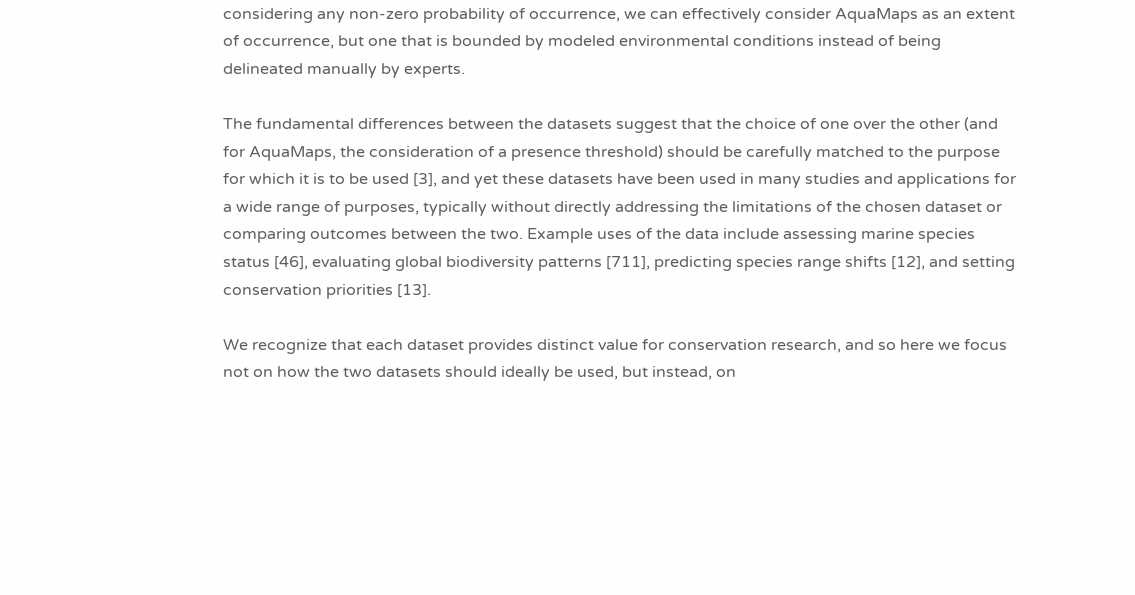considering any non-zero probability of occurrence, we can effectively consider AquaMaps as an extent of occurrence, but one that is bounded by modeled environmental conditions instead of being delineated manually by experts.

The fundamental differences between the datasets suggest that the choice of one over the other (and for AquaMaps, the consideration of a presence threshold) should be carefully matched to the purpose for which it is to be used [3], and yet these datasets have been used in many studies and applications for a wide range of purposes, typically without directly addressing the limitations of the chosen dataset or comparing outcomes between the two. Example uses of the data include assessing marine species status [46], evaluating global biodiversity patterns [711], predicting species range shifts [12], and setting conservation priorities [13].

We recognize that each dataset provides distinct value for conservation research, and so here we focus not on how the two datasets should ideally be used, but instead, on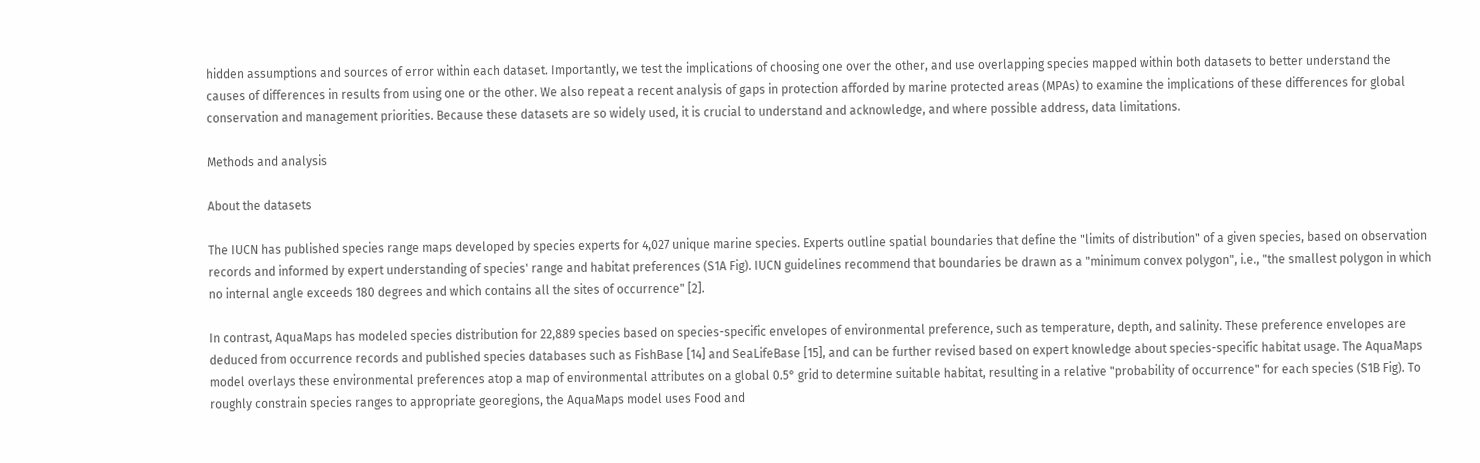hidden assumptions and sources of error within each dataset. Importantly, we test the implications of choosing one over the other, and use overlapping species mapped within both datasets to better understand the causes of differences in results from using one or the other. We also repeat a recent analysis of gaps in protection afforded by marine protected areas (MPAs) to examine the implications of these differences for global conservation and management priorities. Because these datasets are so widely used, it is crucial to understand and acknowledge, and where possible address, data limitations.

Methods and analysis

About the datasets

The IUCN has published species range maps developed by species experts for 4,027 unique marine species. Experts outline spatial boundaries that define the "limits of distribution" of a given species, based on observation records and informed by expert understanding of species' range and habitat preferences (S1A Fig). IUCN guidelines recommend that boundaries be drawn as a "minimum convex polygon", i.e., "the smallest polygon in which no internal angle exceeds 180 degrees and which contains all the sites of occurrence" [2].

In contrast, AquaMaps has modeled species distribution for 22,889 species based on species-specific envelopes of environmental preference, such as temperature, depth, and salinity. These preference envelopes are deduced from occurrence records and published species databases such as FishBase [14] and SeaLifeBase [15], and can be further revised based on expert knowledge about species-specific habitat usage. The AquaMaps model overlays these environmental preferences atop a map of environmental attributes on a global 0.5° grid to determine suitable habitat, resulting in a relative "probability of occurrence" for each species (S1B Fig). To roughly constrain species ranges to appropriate georegions, the AquaMaps model uses Food and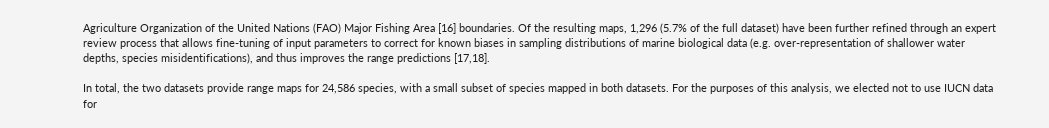Agriculture Organization of the United Nations (FAO) Major Fishing Area [16] boundaries. Of the resulting maps, 1,296 (5.7% of the full dataset) have been further refined through an expert review process that allows fine-tuning of input parameters to correct for known biases in sampling distributions of marine biological data (e.g. over-representation of shallower water depths, species misidentifications), and thus improves the range predictions [17,18].

In total, the two datasets provide range maps for 24,586 species, with a small subset of species mapped in both datasets. For the purposes of this analysis, we elected not to use IUCN data for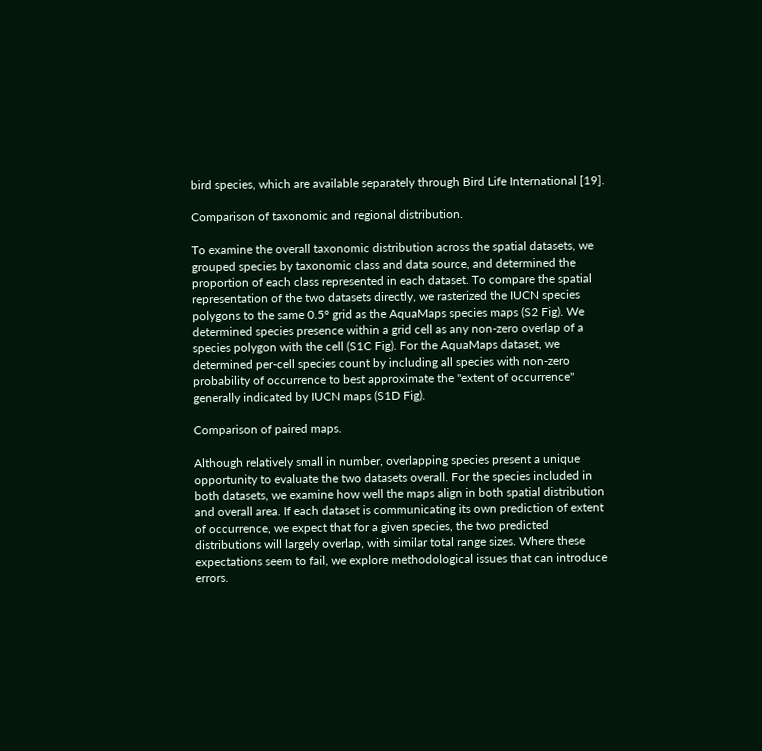bird species, which are available separately through Bird Life International [19].

Comparison of taxonomic and regional distribution.

To examine the overall taxonomic distribution across the spatial datasets, we grouped species by taxonomic class and data source, and determined the proportion of each class represented in each dataset. To compare the spatial representation of the two datasets directly, we rasterized the IUCN species polygons to the same 0.5° grid as the AquaMaps species maps (S2 Fig). We determined species presence within a grid cell as any non-zero overlap of a species polygon with the cell (S1C Fig). For the AquaMaps dataset, we determined per-cell species count by including all species with non-zero probability of occurrence to best approximate the "extent of occurrence" generally indicated by IUCN maps (S1D Fig).

Comparison of paired maps.

Although relatively small in number, overlapping species present a unique opportunity to evaluate the two datasets overall. For the species included in both datasets, we examine how well the maps align in both spatial distribution and overall area. If each dataset is communicating its own prediction of extent of occurrence, we expect that for a given species, the two predicted distributions will largely overlap, with similar total range sizes. Where these expectations seem to fail, we explore methodological issues that can introduce errors.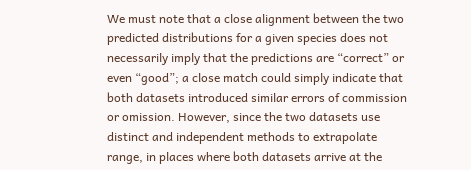We must note that a close alignment between the two predicted distributions for a given species does not necessarily imply that the predictions are “correct” or even “good”; a close match could simply indicate that both datasets introduced similar errors of commission or omission. However, since the two datasets use distinct and independent methods to extrapolate range, in places where both datasets arrive at the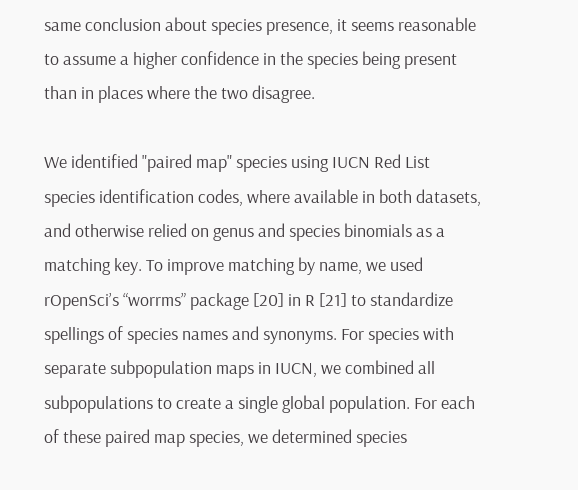same conclusion about species presence, it seems reasonable to assume a higher confidence in the species being present than in places where the two disagree.

We identified "paired map" species using IUCN Red List species identification codes, where available in both datasets, and otherwise relied on genus and species binomials as a matching key. To improve matching by name, we used rOpenSci’s “worrms” package [20] in R [21] to standardize spellings of species names and synonyms. For species with separate subpopulation maps in IUCN, we combined all subpopulations to create a single global population. For each of these paired map species, we determined species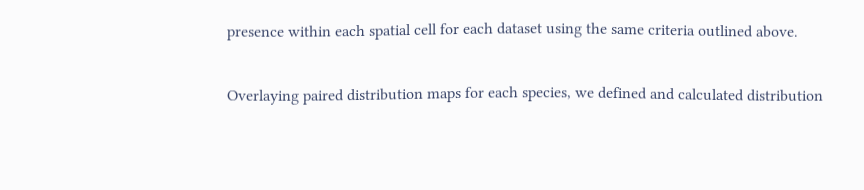presence within each spatial cell for each dataset using the same criteria outlined above.

Overlaying paired distribution maps for each species, we defined and calculated distribution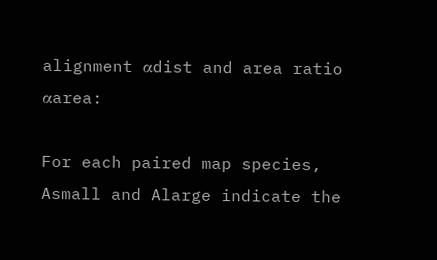alignment αdist and area ratio αarea:

For each paired map species, Asmall and Alarge indicate the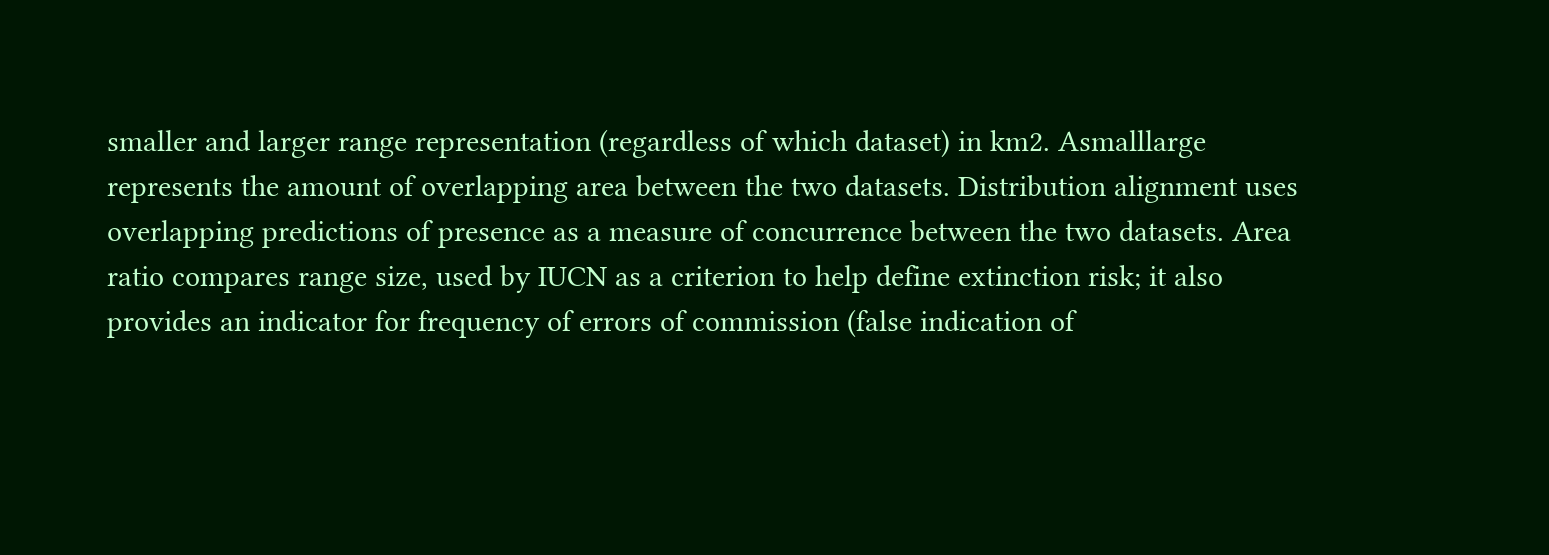smaller and larger range representation (regardless of which dataset) in km2. Asmalllarge represents the amount of overlapping area between the two datasets. Distribution alignment uses overlapping predictions of presence as a measure of concurrence between the two datasets. Area ratio compares range size, used by IUCN as a criterion to help define extinction risk; it also provides an indicator for frequency of errors of commission (false indication of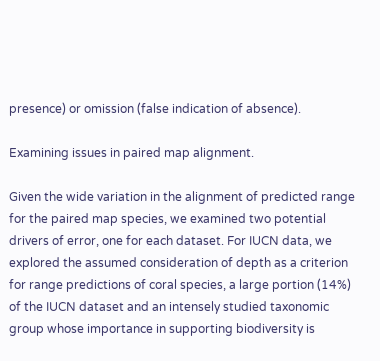presence) or omission (false indication of absence).

Examining issues in paired map alignment.

Given the wide variation in the alignment of predicted range for the paired map species, we examined two potential drivers of error, one for each dataset. For IUCN data, we explored the assumed consideration of depth as a criterion for range predictions of coral species, a large portion (14%) of the IUCN dataset and an intensely studied taxonomic group whose importance in supporting biodiversity is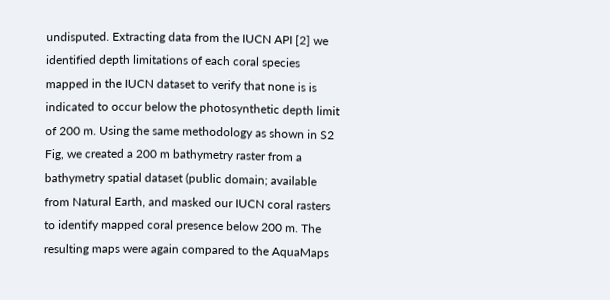undisputed. Extracting data from the IUCN API [2] we identified depth limitations of each coral species mapped in the IUCN dataset to verify that none is is indicated to occur below the photosynthetic depth limit of 200 m. Using the same methodology as shown in S2 Fig, we created a 200 m bathymetry raster from a bathymetry spatial dataset (public domain; available from Natural Earth, and masked our IUCN coral rasters to identify mapped coral presence below 200 m. The resulting maps were again compared to the AquaMaps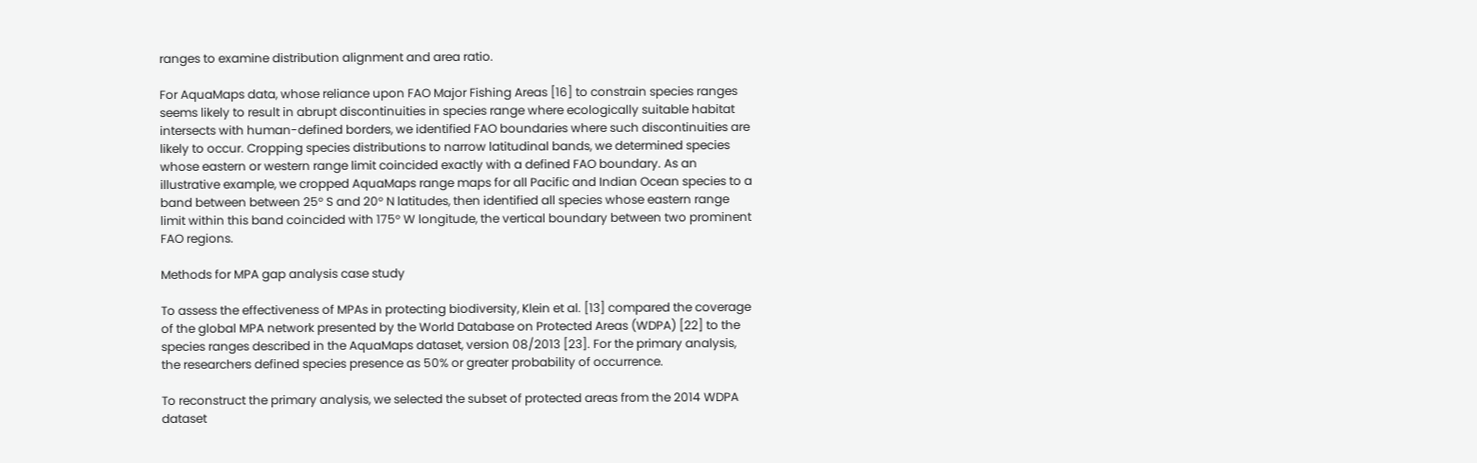ranges to examine distribution alignment and area ratio.

For AquaMaps data, whose reliance upon FAO Major Fishing Areas [16] to constrain species ranges seems likely to result in abrupt discontinuities in species range where ecologically suitable habitat intersects with human-defined borders, we identified FAO boundaries where such discontinuities are likely to occur. Cropping species distributions to narrow latitudinal bands, we determined species whose eastern or western range limit coincided exactly with a defined FAO boundary. As an illustrative example, we cropped AquaMaps range maps for all Pacific and Indian Ocean species to a band between between 25° S and 20° N latitudes, then identified all species whose eastern range limit within this band coincided with 175° W longitude, the vertical boundary between two prominent FAO regions.

Methods for MPA gap analysis case study

To assess the effectiveness of MPAs in protecting biodiversity, Klein et al. [13] compared the coverage of the global MPA network presented by the World Database on Protected Areas (WDPA) [22] to the species ranges described in the AquaMaps dataset, version 08/2013 [23]. For the primary analysis, the researchers defined species presence as 50% or greater probability of occurrence.

To reconstruct the primary analysis, we selected the subset of protected areas from the 2014 WDPA dataset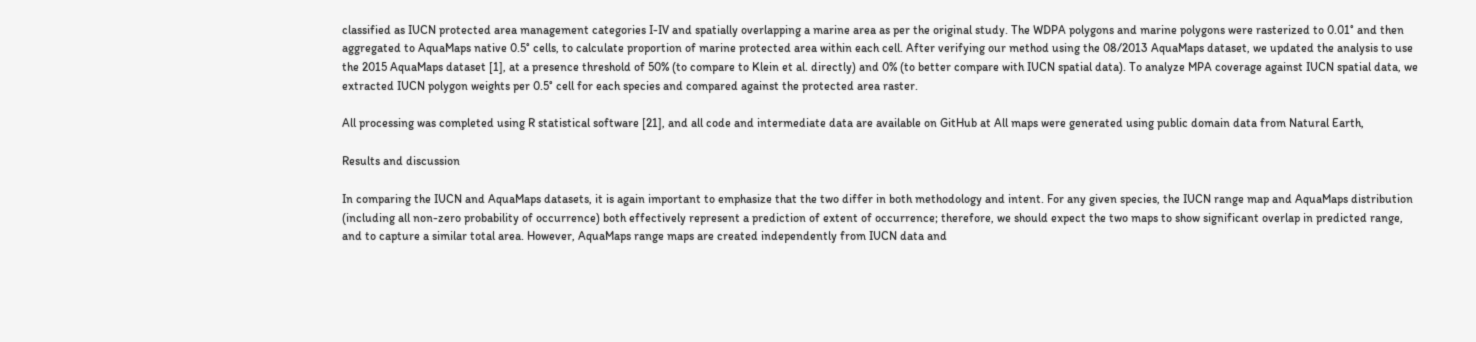classified as IUCN protected area management categories I-IV and spatially overlapping a marine area as per the original study. The WDPA polygons and marine polygons were rasterized to 0.01° and then aggregated to AquaMaps native 0.5° cells, to calculate proportion of marine protected area within each cell. After verifying our method using the 08/2013 AquaMaps dataset, we updated the analysis to use the 2015 AquaMaps dataset [1], at a presence threshold of 50% (to compare to Klein et al. directly) and 0% (to better compare with IUCN spatial data). To analyze MPA coverage against IUCN spatial data, we extracted IUCN polygon weights per 0.5° cell for each species and compared against the protected area raster.

All processing was completed using R statistical software [21], and all code and intermediate data are available on GitHub at All maps were generated using public domain data from Natural Earth,

Results and discussion

In comparing the IUCN and AquaMaps datasets, it is again important to emphasize that the two differ in both methodology and intent. For any given species, the IUCN range map and AquaMaps distribution (including all non-zero probability of occurrence) both effectively represent a prediction of extent of occurrence; therefore, we should expect the two maps to show significant overlap in predicted range, and to capture a similar total area. However, AquaMaps range maps are created independently from IUCN data and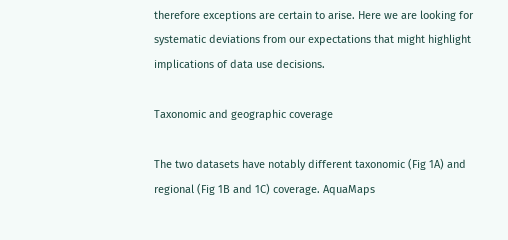therefore exceptions are certain to arise. Here we are looking for systematic deviations from our expectations that might highlight implications of data use decisions.

Taxonomic and geographic coverage

The two datasets have notably different taxonomic (Fig 1A) and regional (Fig 1B and 1C) coverage. AquaMaps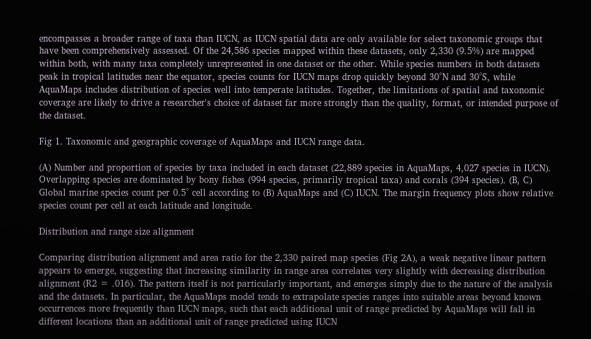encompasses a broader range of taxa than IUCN, as IUCN spatial data are only available for select taxonomic groups that have been comprehensively assessed. Of the 24,586 species mapped within these datasets, only 2,330 (9.5%) are mapped within both, with many taxa completely unrepresented in one dataset or the other. While species numbers in both datasets peak in tropical latitudes near the equator, species counts for IUCN maps drop quickly beyond 30°N and 30°S, while AquaMaps includes distribution of species well into temperate latitudes. Together, the limitations of spatial and taxonomic coverage are likely to drive a researcher's choice of dataset far more strongly than the quality, format, or intended purpose of the dataset.

Fig 1. Taxonomic and geographic coverage of AquaMaps and IUCN range data.

(A) Number and proportion of species by taxa included in each dataset (22,889 species in AquaMaps, 4,027 species in IUCN). Overlapping species are dominated by bony fishes (994 species, primarily tropical taxa) and corals (394 species). (B, C) Global marine species count per 0.5° cell according to (B) AquaMaps and (C) IUCN. The margin frequency plots show relative species count per cell at each latitude and longitude.

Distribution and range size alignment

Comparing distribution alignment and area ratio for the 2,330 paired map species (Fig 2A), a weak negative linear pattern appears to emerge, suggesting that increasing similarity in range area correlates very slightly with decreasing distribution alignment (R2 = .016). The pattern itself is not particularly important, and emerges simply due to the nature of the analysis and the datasets. In particular, the AquaMaps model tends to extrapolate species ranges into suitable areas beyond known occurrences more frequently than IUCN maps, such that each additional unit of range predicted by AquaMaps will fall in different locations than an additional unit of range predicted using IUCN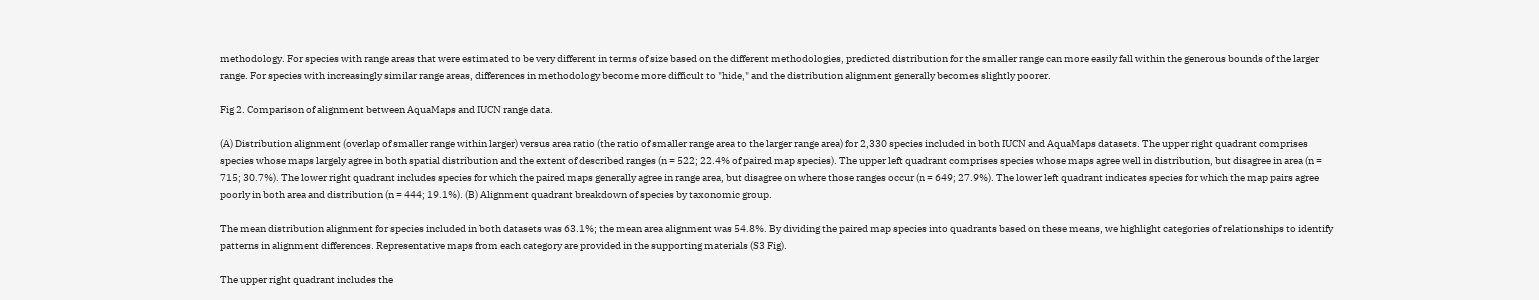methodology. For species with range areas that were estimated to be very different in terms of size based on the different methodologies, predicted distribution for the smaller range can more easily fall within the generous bounds of the larger range. For species with increasingly similar range areas, differences in methodology become more difficult to "hide," and the distribution alignment generally becomes slightly poorer.

Fig 2. Comparison of alignment between AquaMaps and IUCN range data.

(A) Distribution alignment (overlap of smaller range within larger) versus area ratio (the ratio of smaller range area to the larger range area) for 2,330 species included in both IUCN and AquaMaps datasets. The upper right quadrant comprises species whose maps largely agree in both spatial distribution and the extent of described ranges (n = 522; 22.4% of paired map species). The upper left quadrant comprises species whose maps agree well in distribution, but disagree in area (n = 715; 30.7%). The lower right quadrant includes species for which the paired maps generally agree in range area, but disagree on where those ranges occur (n = 649; 27.9%). The lower left quadrant indicates species for which the map pairs agree poorly in both area and distribution (n = 444; 19.1%). (B) Alignment quadrant breakdown of species by taxonomic group.

The mean distribution alignment for species included in both datasets was 63.1%; the mean area alignment was 54.8%. By dividing the paired map species into quadrants based on these means, we highlight categories of relationships to identify patterns in alignment differences. Representative maps from each category are provided in the supporting materials (S3 Fig).

The upper right quadrant includes the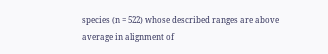species (n = 522) whose described ranges are above average in alignment of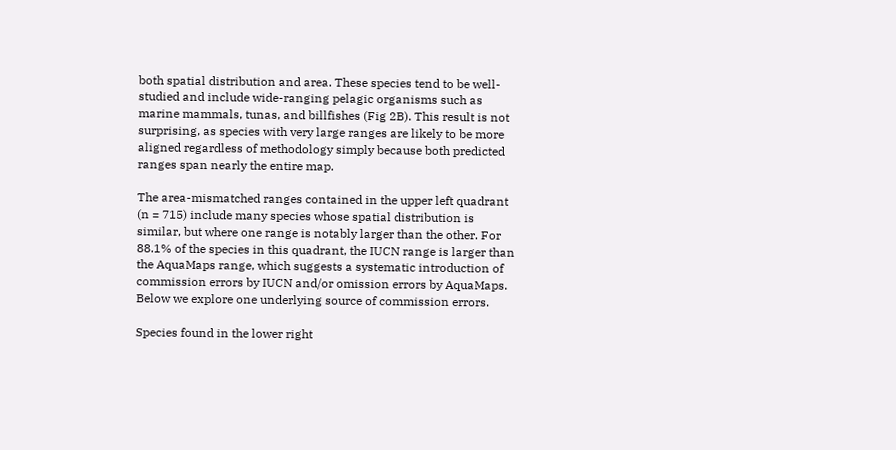both spatial distribution and area. These species tend to be well-studied and include wide-ranging pelagic organisms such as marine mammals, tunas, and billfishes (Fig 2B). This result is not surprising, as species with very large ranges are likely to be more aligned regardless of methodology simply because both predicted ranges span nearly the entire map.

The area-mismatched ranges contained in the upper left quadrant (n = 715) include many species whose spatial distribution is similar, but where one range is notably larger than the other. For 88.1% of the species in this quadrant, the IUCN range is larger than the AquaMaps range, which suggests a systematic introduction of commission errors by IUCN and/or omission errors by AquaMaps. Below we explore one underlying source of commission errors.

Species found in the lower right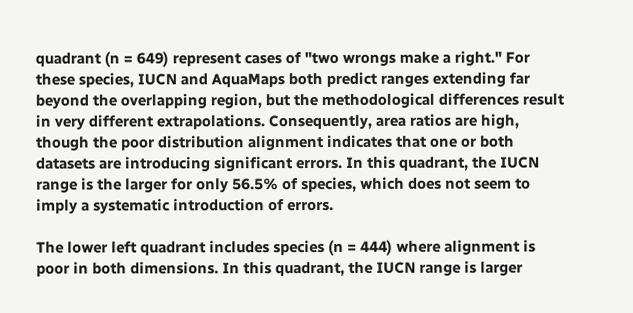quadrant (n = 649) represent cases of "two wrongs make a right." For these species, IUCN and AquaMaps both predict ranges extending far beyond the overlapping region, but the methodological differences result in very different extrapolations. Consequently, area ratios are high, though the poor distribution alignment indicates that one or both datasets are introducing significant errors. In this quadrant, the IUCN range is the larger for only 56.5% of species, which does not seem to imply a systematic introduction of errors.

The lower left quadrant includes species (n = 444) where alignment is poor in both dimensions. In this quadrant, the IUCN range is larger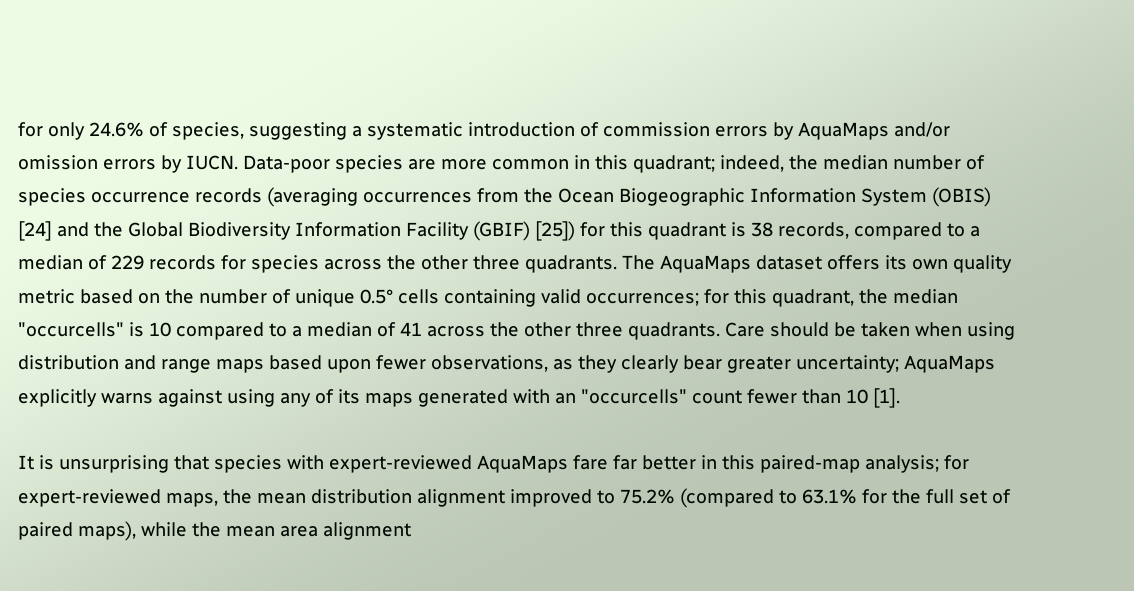for only 24.6% of species, suggesting a systematic introduction of commission errors by AquaMaps and/or omission errors by IUCN. Data-poor species are more common in this quadrant; indeed, the median number of species occurrence records (averaging occurrences from the Ocean Biogeographic Information System (OBIS) [24] and the Global Biodiversity Information Facility (GBIF) [25]) for this quadrant is 38 records, compared to a median of 229 records for species across the other three quadrants. The AquaMaps dataset offers its own quality metric based on the number of unique 0.5° cells containing valid occurrences; for this quadrant, the median "occurcells" is 10 compared to a median of 41 across the other three quadrants. Care should be taken when using distribution and range maps based upon fewer observations, as they clearly bear greater uncertainty; AquaMaps explicitly warns against using any of its maps generated with an "occurcells" count fewer than 10 [1].

It is unsurprising that species with expert-reviewed AquaMaps fare far better in this paired-map analysis; for expert-reviewed maps, the mean distribution alignment improved to 75.2% (compared to 63.1% for the full set of paired maps), while the mean area alignment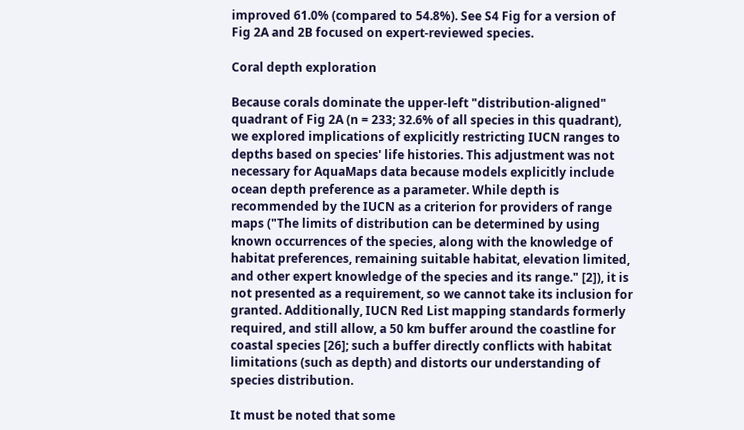improved 61.0% (compared to 54.8%). See S4 Fig for a version of Fig 2A and 2B focused on expert-reviewed species.

Coral depth exploration

Because corals dominate the upper-left "distribution-aligned" quadrant of Fig 2A (n = 233; 32.6% of all species in this quadrant), we explored implications of explicitly restricting IUCN ranges to depths based on species' life histories. This adjustment was not necessary for AquaMaps data because models explicitly include ocean depth preference as a parameter. While depth is recommended by the IUCN as a criterion for providers of range maps ("The limits of distribution can be determined by using known occurrences of the species, along with the knowledge of habitat preferences, remaining suitable habitat, elevation limited, and other expert knowledge of the species and its range." [2]), it is not presented as a requirement, so we cannot take its inclusion for granted. Additionally, IUCN Red List mapping standards formerly required, and still allow, a 50 km buffer around the coastline for coastal species [26]; such a buffer directly conflicts with habitat limitations (such as depth) and distorts our understanding of species distribution.

It must be noted that some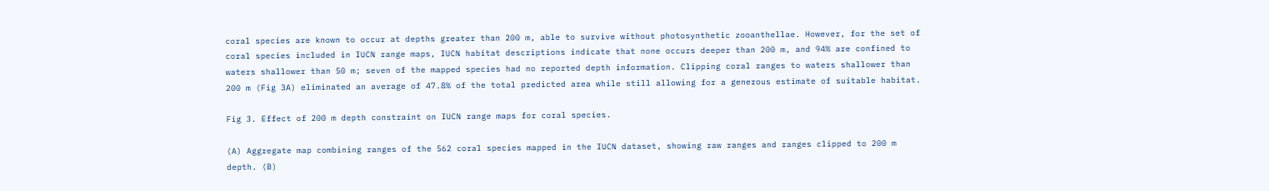coral species are known to occur at depths greater than 200 m, able to survive without photosynthetic zooanthellae. However, for the set of coral species included in IUCN range maps, IUCN habitat descriptions indicate that none occurs deeper than 200 m, and 94% are confined to waters shallower than 50 m; seven of the mapped species had no reported depth information. Clipping coral ranges to waters shallower than 200 m (Fig 3A) eliminated an average of 47.8% of the total predicted area while still allowing for a generous estimate of suitable habitat.

Fig 3. Effect of 200 m depth constraint on IUCN range maps for coral species.

(A) Aggregate map combining ranges of the 562 coral species mapped in the IUCN dataset, showing raw ranges and ranges clipped to 200 m depth. (B)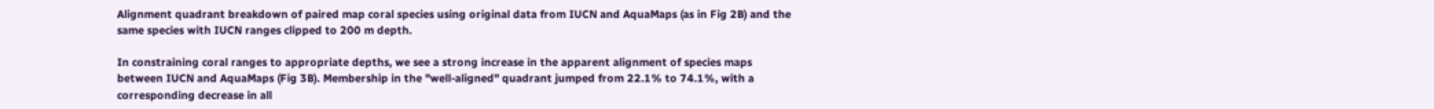Alignment quadrant breakdown of paired map coral species using original data from IUCN and AquaMaps (as in Fig 2B) and the same species with IUCN ranges clipped to 200 m depth.

In constraining coral ranges to appropriate depths, we see a strong increase in the apparent alignment of species maps between IUCN and AquaMaps (Fig 3B). Membership in the "well-aligned" quadrant jumped from 22.1% to 74.1%, with a corresponding decrease in all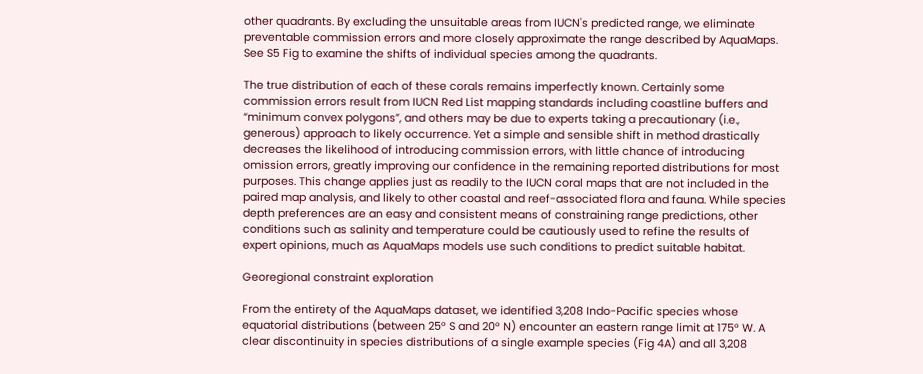other quadrants. By excluding the unsuitable areas from IUCN's predicted range, we eliminate preventable commission errors and more closely approximate the range described by AquaMaps. See S5 Fig to examine the shifts of individual species among the quadrants.

The true distribution of each of these corals remains imperfectly known. Certainly some commission errors result from IUCN Red List mapping standards including coastline buffers and “minimum convex polygons”, and others may be due to experts taking a precautionary (i.e., generous) approach to likely occurrence. Yet a simple and sensible shift in method drastically decreases the likelihood of introducing commission errors, with little chance of introducing omission errors, greatly improving our confidence in the remaining reported distributions for most purposes. This change applies just as readily to the IUCN coral maps that are not included in the paired map analysis, and likely to other coastal and reef-associated flora and fauna. While species depth preferences are an easy and consistent means of constraining range predictions, other conditions such as salinity and temperature could be cautiously used to refine the results of expert opinions, much as AquaMaps models use such conditions to predict suitable habitat.

Georegional constraint exploration

From the entirety of the AquaMaps dataset, we identified 3,208 Indo-Pacific species whose equatorial distributions (between 25° S and 20° N) encounter an eastern range limit at 175° W. A clear discontinuity in species distributions of a single example species (Fig 4A) and all 3,208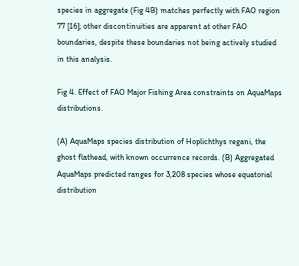species in aggregate (Fig 4B) matches perfectly with FAO region 77 [16]; other discontinuities are apparent at other FAO boundaries, despite these boundaries not being actively studied in this analysis.

Fig 4. Effect of FAO Major Fishing Area constraints on AquaMaps distributions.

(A) AquaMaps species distribution of Hoplichthys regani, the ghost flathead, with known occurrence records. (B) Aggregated AquaMaps predicted ranges for 3,208 species whose equatorial distribution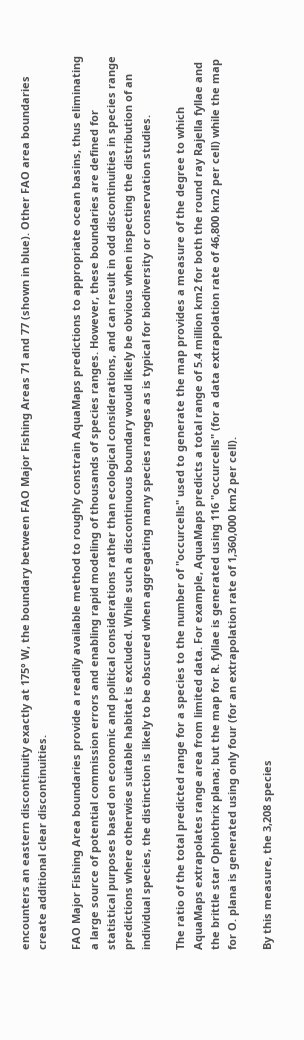encounters an eastern discontinuity exactly at 175° W, the boundary between FAO Major Fishing Areas 71 and 77 (shown in blue). Other FAO area boundaries create additional clear discontinuities.

FAO Major Fishing Area boundaries provide a readily available method to roughly constrain AquaMaps predictions to appropriate ocean basins, thus eliminating a large source of potential commission errors and enabling rapid modeling of thousands of species ranges. However, these boundaries are defined for statistical purposes based on economic and political considerations rather than ecological considerations, and can result in odd discontinuities in species range predictions where otherwise suitable habitat is excluded. While such a discontinuous boundary would likely be obvious when inspecting the distribution of an individual species, the distinction is likely to be obscured when aggregating many species ranges as is typical for biodiversity or conservation studies.

The ratio of the total predicted range for a species to the number of "occurcells" used to generate the map provides a measure of the degree to which AquaMaps extrapolates range area from limited data. For example, AquaMaps predicts a total range of 5.4 million km2 for both the round ray Rajella fyllae and the brittle star Ophiothrix plana; but the map for R. fyllae is generated using 116 "occurcells" (for a data extrapolation rate of 46,800 km2 per cell) while the map for O. plana is generated using only four (for an extrapolation rate of 1,360,000 km2 per cell).

By this measure, the 3,208 species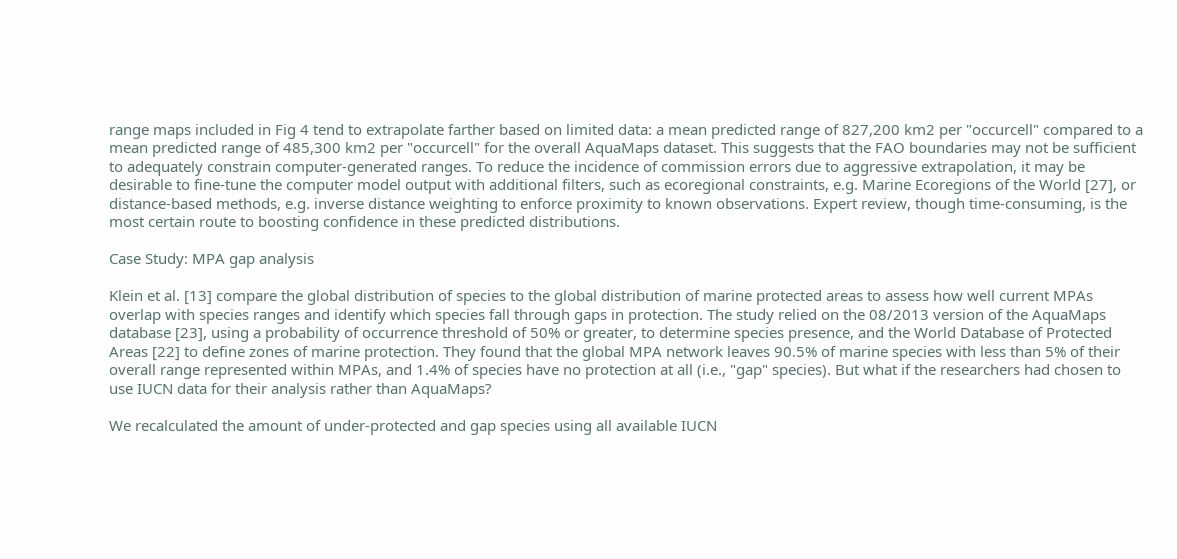range maps included in Fig 4 tend to extrapolate farther based on limited data: a mean predicted range of 827,200 km2 per "occurcell" compared to a mean predicted range of 485,300 km2 per "occurcell" for the overall AquaMaps dataset. This suggests that the FAO boundaries may not be sufficient to adequately constrain computer-generated ranges. To reduce the incidence of commission errors due to aggressive extrapolation, it may be desirable to fine-tune the computer model output with additional filters, such as ecoregional constraints, e.g. Marine Ecoregions of the World [27], or distance-based methods, e.g. inverse distance weighting to enforce proximity to known observations. Expert review, though time-consuming, is the most certain route to boosting confidence in these predicted distributions.

Case Study: MPA gap analysis

Klein et al. [13] compare the global distribution of species to the global distribution of marine protected areas to assess how well current MPAs overlap with species ranges and identify which species fall through gaps in protection. The study relied on the 08/2013 version of the AquaMaps database [23], using a probability of occurrence threshold of 50% or greater, to determine species presence, and the World Database of Protected Areas [22] to define zones of marine protection. They found that the global MPA network leaves 90.5% of marine species with less than 5% of their overall range represented within MPAs, and 1.4% of species have no protection at all (i.e., "gap" species). But what if the researchers had chosen to use IUCN data for their analysis rather than AquaMaps?

We recalculated the amount of under-protected and gap species using all available IUCN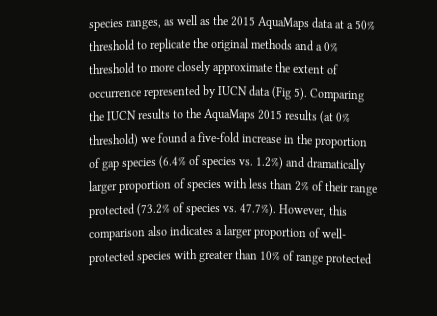species ranges, as well as the 2015 AquaMaps data at a 50% threshold to replicate the original methods and a 0% threshold to more closely approximate the extent of occurrence represented by IUCN data (Fig 5). Comparing the IUCN results to the AquaMaps 2015 results (at 0% threshold) we found a five-fold increase in the proportion of gap species (6.4% of species vs. 1.2%) and dramatically larger proportion of species with less than 2% of their range protected (73.2% of species vs. 47.7%). However, this comparison also indicates a larger proportion of well-protected species with greater than 10% of range protected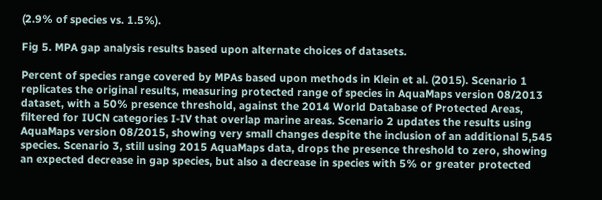(2.9% of species vs. 1.5%).

Fig 5. MPA gap analysis results based upon alternate choices of datasets.

Percent of species range covered by MPAs based upon methods in Klein et al. (2015). Scenario 1 replicates the original results, measuring protected range of species in AquaMaps version 08/2013 dataset, with a 50% presence threshold, against the 2014 World Database of Protected Areas, filtered for IUCN categories I-IV that overlap marine areas. Scenario 2 updates the results using AquaMaps version 08/2015, showing very small changes despite the inclusion of an additional 5,545 species. Scenario 3, still using 2015 AquaMaps data, drops the presence threshold to zero, showing an expected decrease in gap species, but also a decrease in species with 5% or greater protected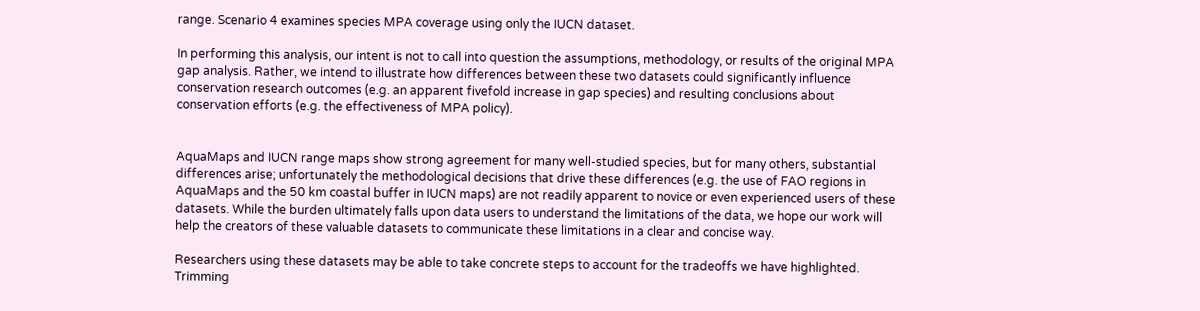range. Scenario 4 examines species MPA coverage using only the IUCN dataset.

In performing this analysis, our intent is not to call into question the assumptions, methodology, or results of the original MPA gap analysis. Rather, we intend to illustrate how differences between these two datasets could significantly influence conservation research outcomes (e.g. an apparent fivefold increase in gap species) and resulting conclusions about conservation efforts (e.g. the effectiveness of MPA policy).


AquaMaps and IUCN range maps show strong agreement for many well-studied species, but for many others, substantial differences arise; unfortunately the methodological decisions that drive these differences (e.g. the use of FAO regions in AquaMaps and the 50 km coastal buffer in IUCN maps) are not readily apparent to novice or even experienced users of these datasets. While the burden ultimately falls upon data users to understand the limitations of the data, we hope our work will help the creators of these valuable datasets to communicate these limitations in a clear and concise way.

Researchers using these datasets may be able to take concrete steps to account for the tradeoffs we have highlighted. Trimming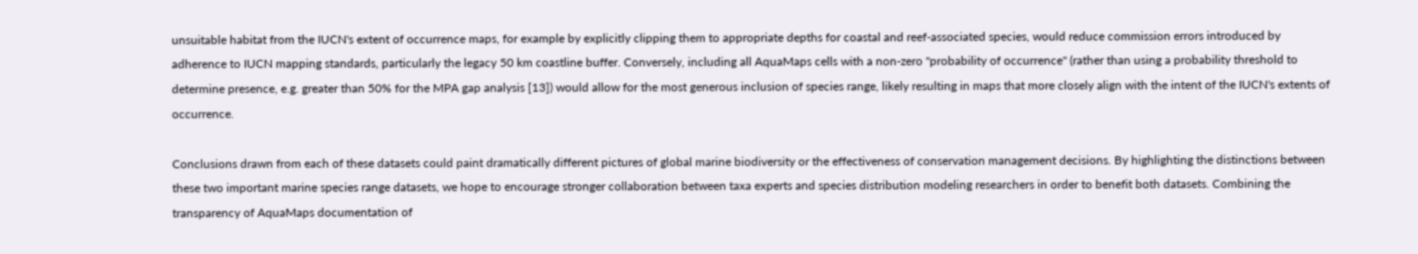unsuitable habitat from the IUCN's extent of occurrence maps, for example by explicitly clipping them to appropriate depths for coastal and reef-associated species, would reduce commission errors introduced by adherence to IUCN mapping standards, particularly the legacy 50 km coastline buffer. Conversely, including all AquaMaps cells with a non-zero "probability of occurrence" (rather than using a probability threshold to determine presence, e.g. greater than 50% for the MPA gap analysis [13]) would allow for the most generous inclusion of species range, likely resulting in maps that more closely align with the intent of the IUCN's extents of occurrence.

Conclusions drawn from each of these datasets could paint dramatically different pictures of global marine biodiversity or the effectiveness of conservation management decisions. By highlighting the distinctions between these two important marine species range datasets, we hope to encourage stronger collaboration between taxa experts and species distribution modeling researchers in order to benefit both datasets. Combining the transparency of AquaMaps documentation of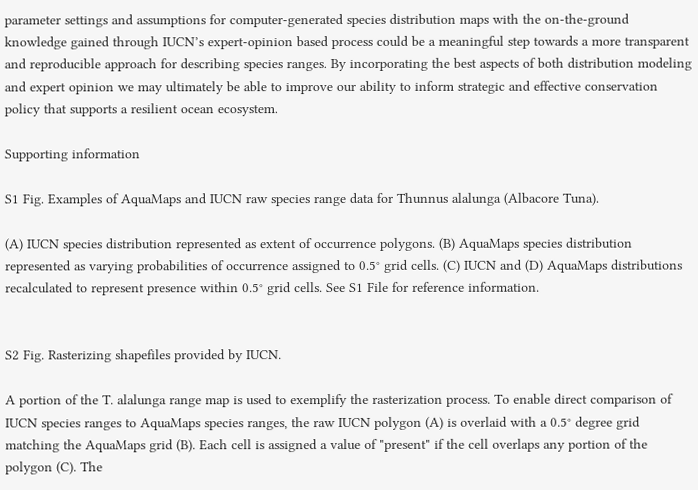parameter settings and assumptions for computer-generated species distribution maps with the on-the-ground knowledge gained through IUCN’s expert-opinion based process could be a meaningful step towards a more transparent and reproducible approach for describing species ranges. By incorporating the best aspects of both distribution modeling and expert opinion we may ultimately be able to improve our ability to inform strategic and effective conservation policy that supports a resilient ocean ecosystem.

Supporting information

S1 Fig. Examples of AquaMaps and IUCN raw species range data for Thunnus alalunga (Albacore Tuna).

(A) IUCN species distribution represented as extent of occurrence polygons. (B) AquaMaps species distribution represented as varying probabilities of occurrence assigned to 0.5° grid cells. (C) IUCN and (D) AquaMaps distributions recalculated to represent presence within 0.5° grid cells. See S1 File for reference information.


S2 Fig. Rasterizing shapefiles provided by IUCN.

A portion of the T. alalunga range map is used to exemplify the rasterization process. To enable direct comparison of IUCN species ranges to AquaMaps species ranges, the raw IUCN polygon (A) is overlaid with a 0.5° degree grid matching the AquaMaps grid (B). Each cell is assigned a value of "present" if the cell overlaps any portion of the polygon (C). The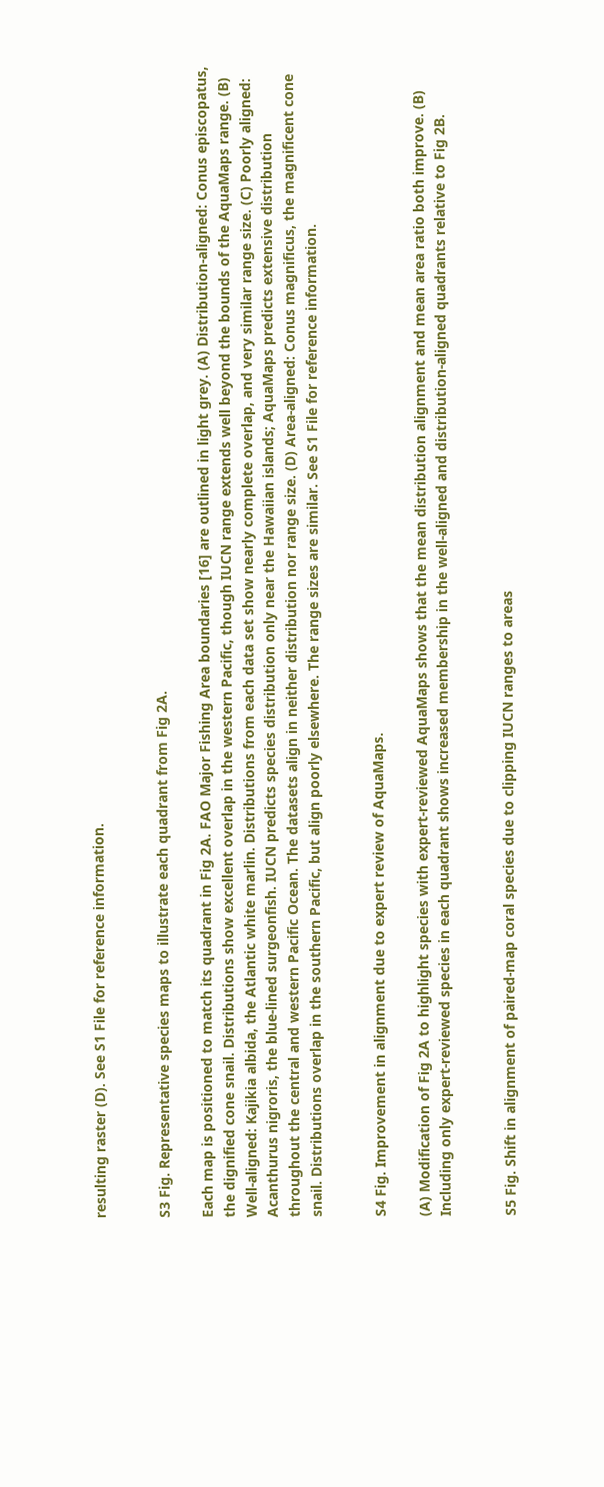resulting raster (D). See S1 File for reference information.


S3 Fig. Representative species maps to illustrate each quadrant from Fig 2A.

Each map is positioned to match its quadrant in Fig 2A. FAO Major Fishing Area boundaries [16] are outlined in light grey. (A) Distribution-aligned: Conus episcopatus, the dignified cone snail. Distributions show excellent overlap in the western Pacific, though IUCN range extends well beyond the bounds of the AquaMaps range. (B) Well-aligned: Kajikia albida, the Atlantic white marlin. Distributions from each data set show nearly complete overlap, and very similar range size. (C) Poorly aligned: Acanthurus nigroris, the blue-lined surgeonfish. IUCN predicts species distribution only near the Hawaiian islands; AquaMaps predicts extensive distribution throughout the central and western Pacific Ocean. The datasets align in neither distribution nor range size. (D) Area-aligned: Conus magnificus, the magnificent cone snail. Distributions overlap in the southern Pacific, but align poorly elsewhere. The range sizes are similar. See S1 File for reference information.


S4 Fig. Improvement in alignment due to expert review of AquaMaps.

(A) Modification of Fig 2A to highlight species with expert-reviewed AquaMaps shows that the mean distribution alignment and mean area ratio both improve. (B) Including only expert-reviewed species in each quadrant shows increased membership in the well-aligned and distribution-aligned quadrants relative to Fig 2B.


S5 Fig. Shift in alignment of paired-map coral species due to clipping IUCN ranges to areas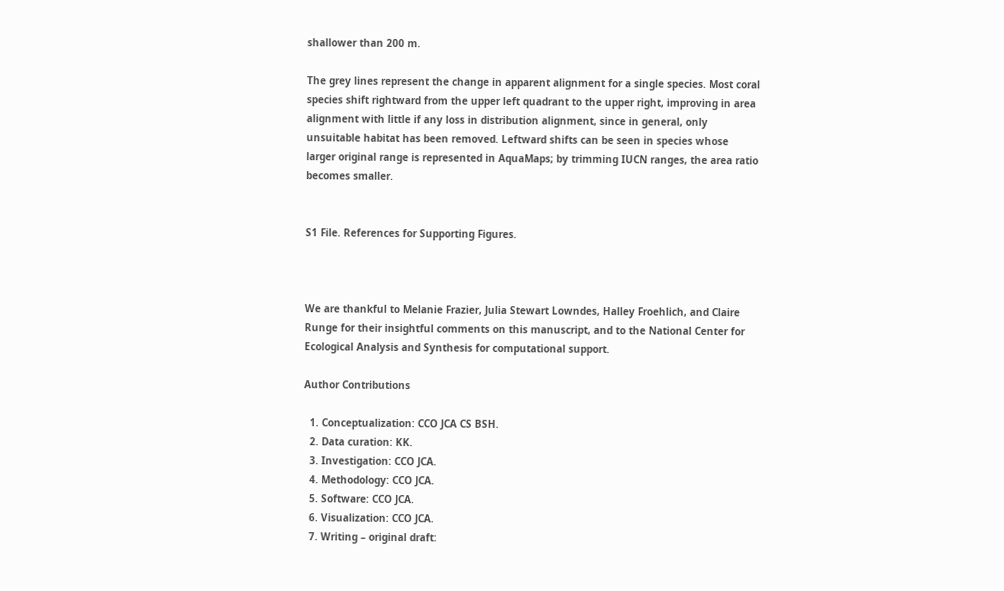shallower than 200 m.

The grey lines represent the change in apparent alignment for a single species. Most coral species shift rightward from the upper left quadrant to the upper right, improving in area alignment with little if any loss in distribution alignment, since in general, only unsuitable habitat has been removed. Leftward shifts can be seen in species whose larger original range is represented in AquaMaps; by trimming IUCN ranges, the area ratio becomes smaller.


S1 File. References for Supporting Figures.



We are thankful to Melanie Frazier, Julia Stewart Lowndes, Halley Froehlich, and Claire Runge for their insightful comments on this manuscript, and to the National Center for Ecological Analysis and Synthesis for computational support.

Author Contributions

  1. Conceptualization: CCO JCA CS BSH.
  2. Data curation: KK.
  3. Investigation: CCO JCA.
  4. Methodology: CCO JCA.
  5. Software: CCO JCA.
  6. Visualization: CCO JCA.
  7. Writing – original draft: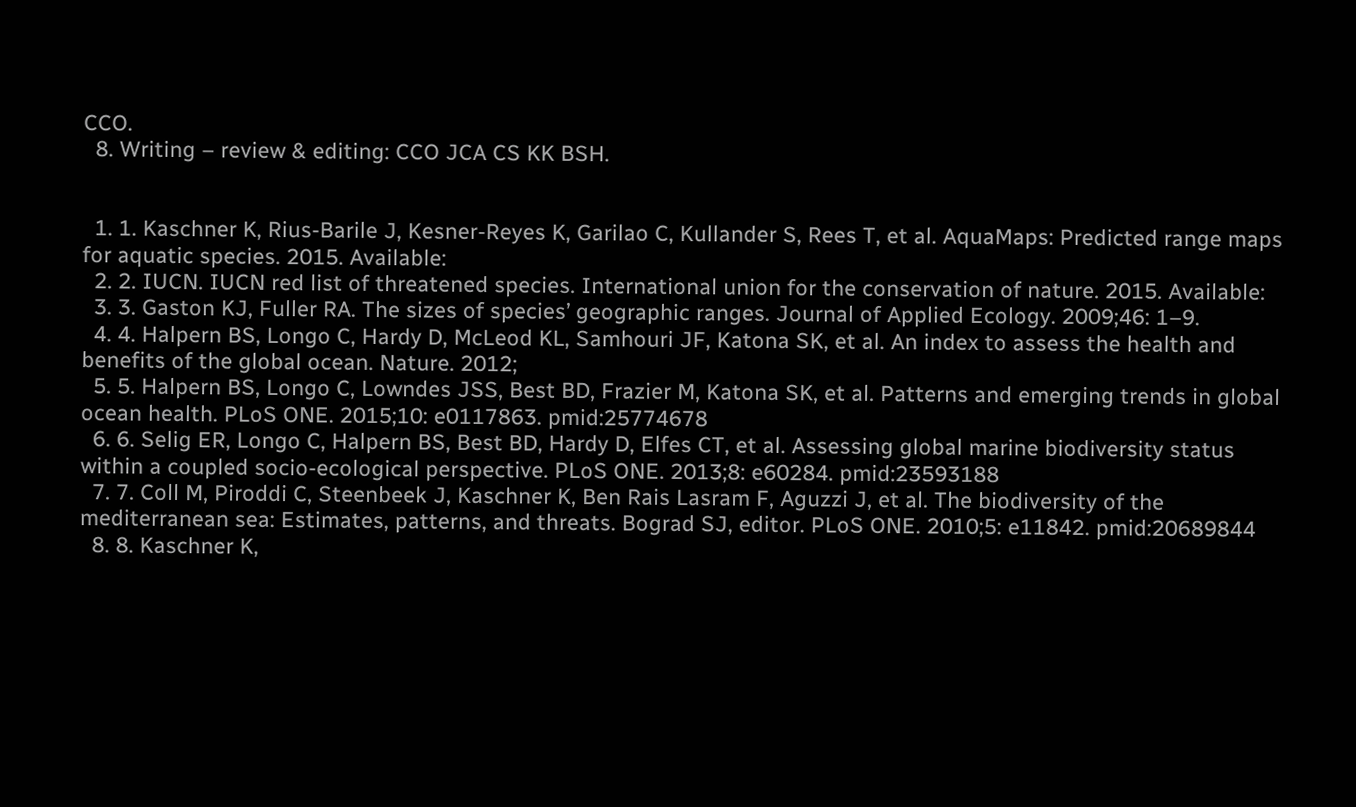CCO.
  8. Writing – review & editing: CCO JCA CS KK BSH.


  1. 1. Kaschner K, Rius-Barile J, Kesner-Reyes K, Garilao C, Kullander S, Rees T, et al. AquaMaps: Predicted range maps for aquatic species. 2015. Available:
  2. 2. IUCN. IUCN red list of threatened species. International union for the conservation of nature. 2015. Available:
  3. 3. Gaston KJ, Fuller RA. The sizes of species’ geographic ranges. Journal of Applied Ecology. 2009;46: 1–9.
  4. 4. Halpern BS, Longo C, Hardy D, McLeod KL, Samhouri JF, Katona SK, et al. An index to assess the health and benefits of the global ocean. Nature. 2012;
  5. 5. Halpern BS, Longo C, Lowndes JSS, Best BD, Frazier M, Katona SK, et al. Patterns and emerging trends in global ocean health. PLoS ONE. 2015;10: e0117863. pmid:25774678
  6. 6. Selig ER, Longo C, Halpern BS, Best BD, Hardy D, Elfes CT, et al. Assessing global marine biodiversity status within a coupled socio-ecological perspective. PLoS ONE. 2013;8: e60284. pmid:23593188
  7. 7. Coll M, Piroddi C, Steenbeek J, Kaschner K, Ben Rais Lasram F, Aguzzi J, et al. The biodiversity of the mediterranean sea: Estimates, patterns, and threats. Bograd SJ, editor. PLoS ONE. 2010;5: e11842. pmid:20689844
  8. 8. Kaschner K,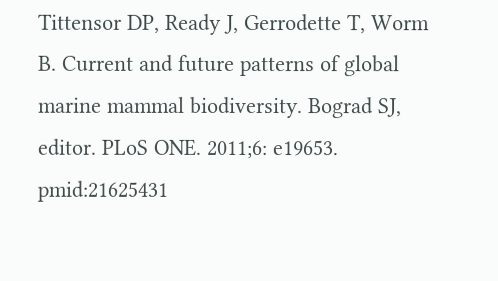Tittensor DP, Ready J, Gerrodette T, Worm B. Current and future patterns of global marine mammal biodiversity. Bograd SJ, editor. PLoS ONE. 2011;6: e19653. pmid:21625431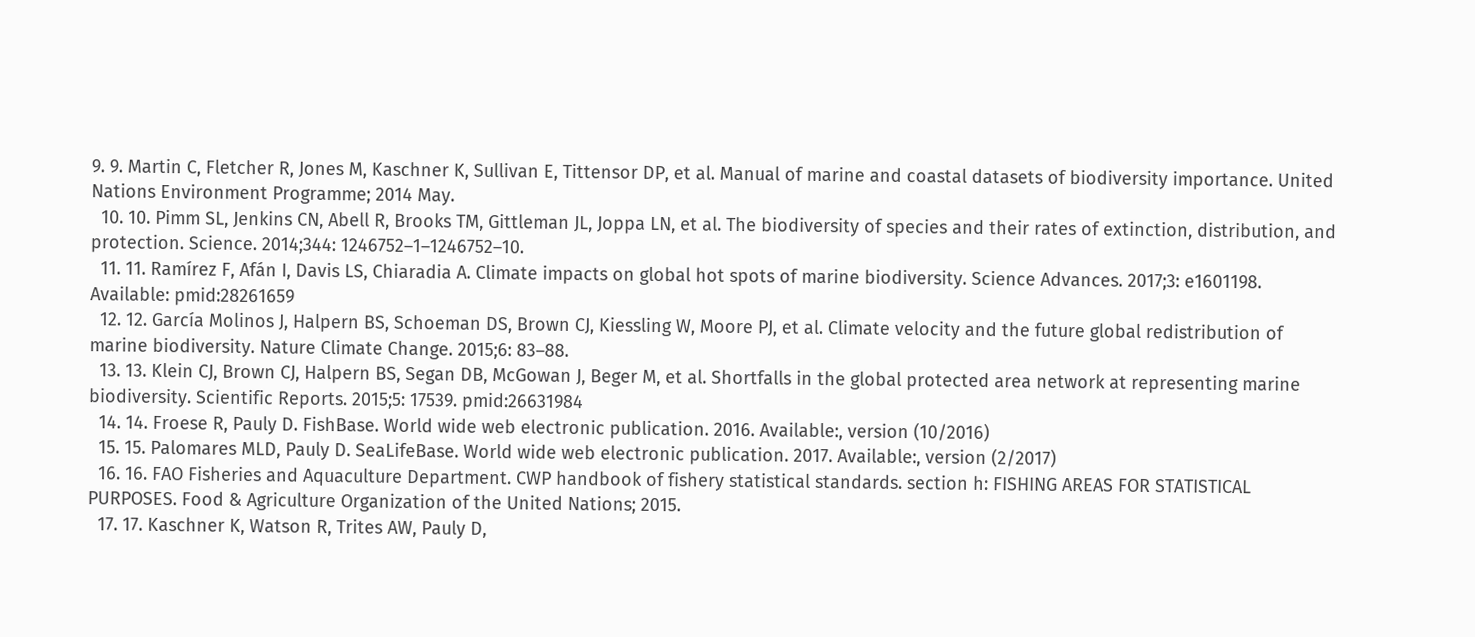9. 9. Martin C, Fletcher R, Jones M, Kaschner K, Sullivan E, Tittensor DP, et al. Manual of marine and coastal datasets of biodiversity importance. United Nations Environment Programme; 2014 May.
  10. 10. Pimm SL, Jenkins CN, Abell R, Brooks TM, Gittleman JL, Joppa LN, et al. The biodiversity of species and their rates of extinction, distribution, and protection. Science. 2014;344: 1246752–1–1246752–10.
  11. 11. Ramírez F, Afán I, Davis LS, Chiaradia A. Climate impacts on global hot spots of marine biodiversity. Science Advances. 2017;3: e1601198. Available: pmid:28261659
  12. 12. García Molinos J, Halpern BS, Schoeman DS, Brown CJ, Kiessling W, Moore PJ, et al. Climate velocity and the future global redistribution of marine biodiversity. Nature Climate Change. 2015;6: 83–88.
  13. 13. Klein CJ, Brown CJ, Halpern BS, Segan DB, McGowan J, Beger M, et al. Shortfalls in the global protected area network at representing marine biodiversity. Scientific Reports. 2015;5: 17539. pmid:26631984
  14. 14. Froese R, Pauly D. FishBase. World wide web electronic publication. 2016. Available:, version (10/2016)
  15. 15. Palomares MLD, Pauly D. SeaLifeBase. World wide web electronic publication. 2017. Available:, version (2/2017)
  16. 16. FAO Fisheries and Aquaculture Department. CWP handbook of fishery statistical standards. section h: FISHING AREAS FOR STATISTICAL PURPOSES. Food & Agriculture Organization of the United Nations; 2015.
  17. 17. Kaschner K, Watson R, Trites AW, Pauly D,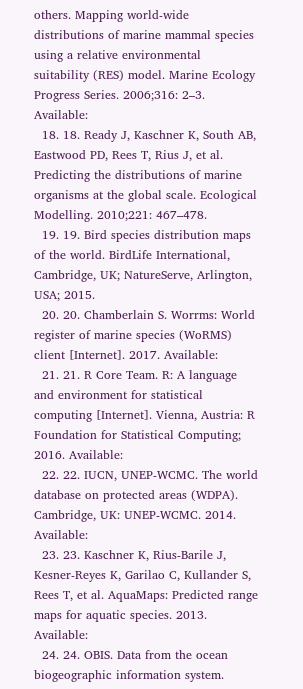others. Mapping world-wide distributions of marine mammal species using a relative environmental suitability (RES) model. Marine Ecology Progress Series. 2006;316: 2–3. Available:
  18. 18. Ready J, Kaschner K, South AB, Eastwood PD, Rees T, Rius J, et al. Predicting the distributions of marine organisms at the global scale. Ecological Modelling. 2010;221: 467–478.
  19. 19. Bird species distribution maps of the world. BirdLife International, Cambridge, UK; NatureServe, Arlington, USA; 2015.
  20. 20. Chamberlain S. Worrms: World register of marine species (WoRMS) client [Internet]. 2017. Available:
  21. 21. R Core Team. R: A language and environment for statistical computing [Internet]. Vienna, Austria: R Foundation for Statistical Computing; 2016. Available:
  22. 22. IUCN, UNEP-WCMC. The world database on protected areas (WDPA). Cambridge, UK: UNEP-WCMC. 2014. Available:
  23. 23. Kaschner K, Rius-Barile J, Kesner-Reyes K, Garilao C, Kullander S, Rees T, et al. AquaMaps: Predicted range maps for aquatic species. 2013. Available:
  24. 24. OBIS. Data from the ocean biogeographic information system.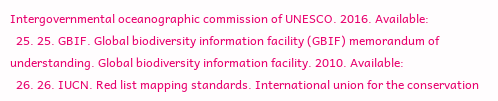Intergovernmental oceanographic commission of UNESCO. 2016. Available:
  25. 25. GBIF. Global biodiversity information facility (GBIF) memorandum of understanding. Global biodiversity information facility. 2010. Available:
  26. 26. IUCN. Red list mapping standards. International union for the conservation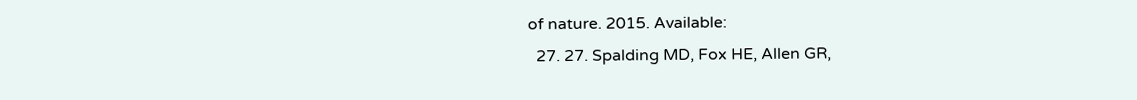of nature. 2015. Available:
  27. 27. Spalding MD, Fox HE, Allen GR,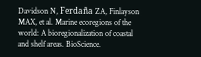Davidson N, Ferdaña ZA, Finlayson MAX, et al. Marine ecoregions of the world: A bioregionalization of coastal and shelf areas. BioScience.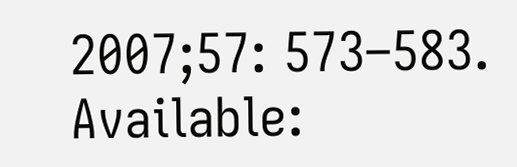2007;57: 573–583. Available: